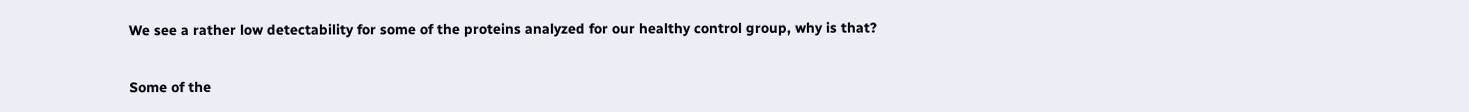We see a rather low detectability for some of the proteins analyzed for our healthy control group, why is that?

Some of the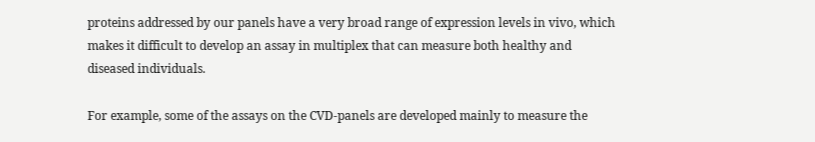proteins addressed by our panels have a very broad range of expression levels in vivo, which makes it difficult to develop an assay in multiplex that can measure both healthy and diseased individuals.

For example, some of the assays on the CVD-panels are developed mainly to measure the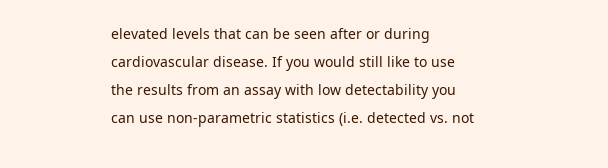elevated levels that can be seen after or during cardiovascular disease. If you would still like to use the results from an assay with low detectability you can use non-parametric statistics (i.e. detected vs. not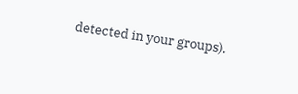detected in your groups).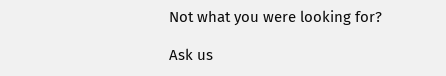Not what you were looking for?

Ask us